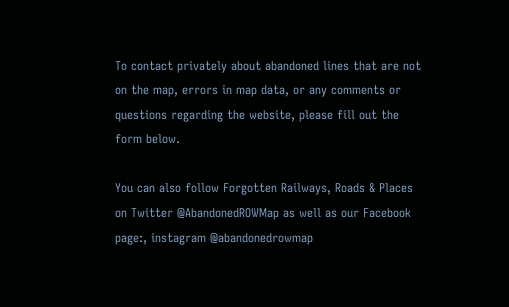To contact privately about abandoned lines that are not on the map, errors in map data, or any comments or questions regarding the website, please fill out the form below.

You can also follow Forgotten Railways, Roads & Places on Twitter @AbandonedROWMap as well as our Facebook page:, instagram @abandonedrowmap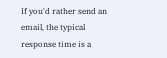If you'd rather send an email, the typical response time is a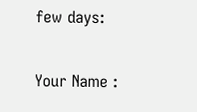few days:

Your Name :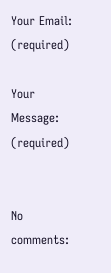Your Email: (required)

Your Message: (required)


No comments: